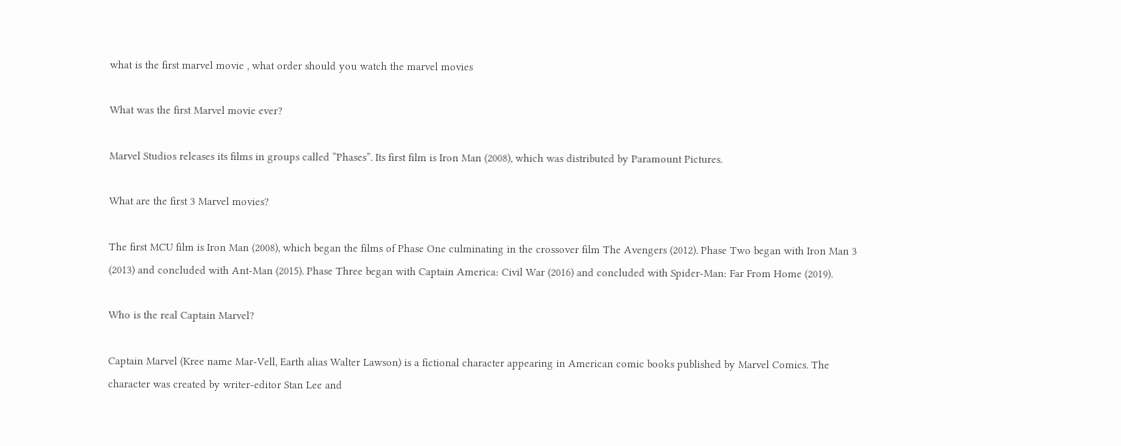what is the first marvel movie , what order should you watch the marvel movies

What was the first Marvel movie ever?

Marvel Studios releases its films in groups called “Phases”. Its first film is Iron Man (2008), which was distributed by Paramount Pictures.

What are the first 3 Marvel movies?

The first MCU film is Iron Man (2008), which began the films of Phase One culminating in the crossover film The Avengers (2012). Phase Two began with Iron Man 3 (2013) and concluded with Ant-Man (2015). Phase Three began with Captain America: Civil War (2016) and concluded with Spider-Man: Far From Home (2019).

Who is the real Captain Marvel?

Captain Marvel (Kree name Mar-Vell, Earth alias Walter Lawson) is a fictional character appearing in American comic books published by Marvel Comics. The character was created by writer-editor Stan Lee and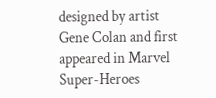designed by artist Gene Colan and first appeared in Marvel Super-Heroes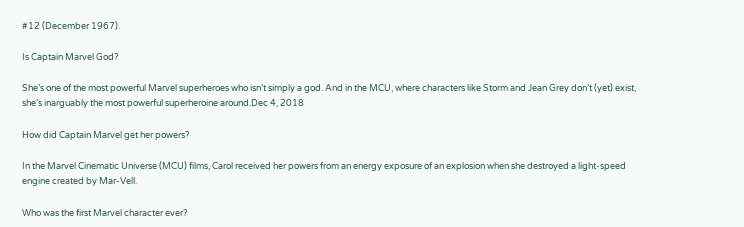#12 (December 1967).

Is Captain Marvel God?

She’s one of the most powerful Marvel superheroes who isn’t simply a god. And in the MCU, where characters like Storm and Jean Grey don’t (yet) exist, she’s inarguably the most powerful superheroine around.Dec 4, 2018

How did Captain Marvel get her powers?

In the Marvel Cinematic Universe (MCU) films, Carol received her powers from an energy exposure of an explosion when she destroyed a light-speed engine created by Mar-Vell.

Who was the first Marvel character ever?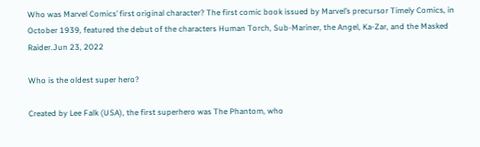Who was Marvel Comics’ first original character? The first comic book issued by Marvel’s precursor Timely Comics, in October 1939, featured the debut of the characters Human Torch, Sub-Mariner, the Angel, Ka-Zar, and the Masked Raider.Jun 23, 2022

Who is the oldest super hero?

Created by Lee Falk (USA), the first superhero was The Phantom, who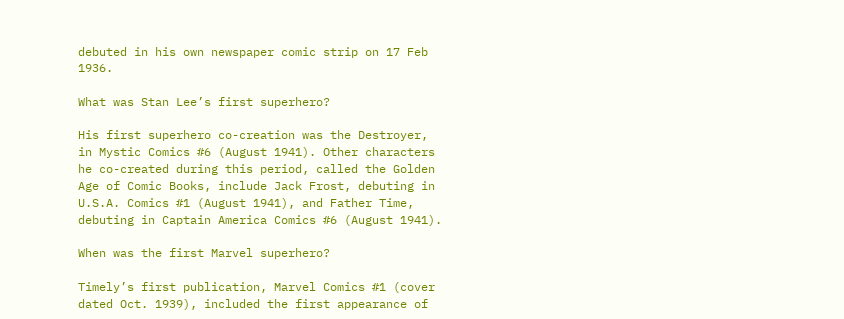debuted in his own newspaper comic strip on 17 Feb 1936.

What was Stan Lee’s first superhero?

His first superhero co-creation was the Destroyer, in Mystic Comics #6 (August 1941). Other characters he co-created during this period, called the Golden Age of Comic Books, include Jack Frost, debuting in U.S.A. Comics #1 (August 1941), and Father Time, debuting in Captain America Comics #6 (August 1941).

When was the first Marvel superhero?

Timely’s first publication, Marvel Comics #1 (cover dated Oct. 1939), included the first appearance of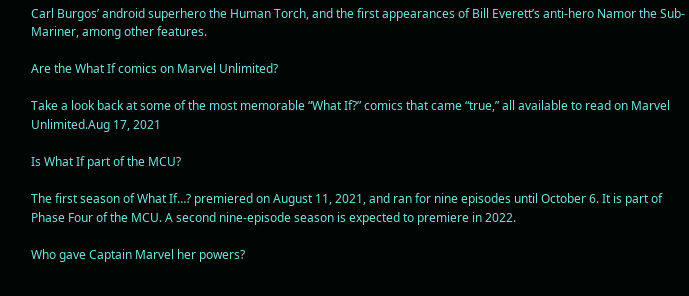Carl Burgos’ android superhero the Human Torch, and the first appearances of Bill Everett’s anti-hero Namor the Sub-Mariner, among other features.

Are the What If comics on Marvel Unlimited?

Take a look back at some of the most memorable “What If?” comics that came “true,” all available to read on Marvel Unlimited.Aug 17, 2021

Is What If part of the MCU?

The first season of What If…? premiered on August 11, 2021, and ran for nine episodes until October 6. It is part of Phase Four of the MCU. A second nine-episode season is expected to premiere in 2022.

Who gave Captain Marvel her powers?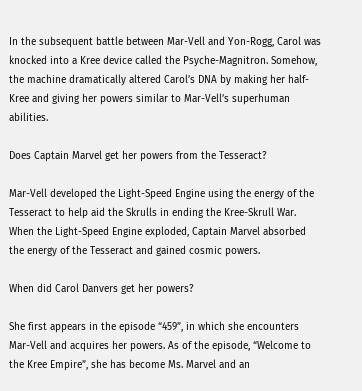In the subsequent battle between Mar-Vell and Yon-Rogg, Carol was knocked into a Kree device called the Psyche-Magnitron. Somehow, the machine dramatically altered Carol’s DNA by making her half-Kree and giving her powers similar to Mar-Vell’s superhuman abilities.

Does Captain Marvel get her powers from the Tesseract?

Mar-Vell developed the Light-Speed Engine using the energy of the Tesseract to help aid the Skrulls in ending the Kree-Skrull War. When the Light-Speed Engine exploded, Captain Marvel absorbed the energy of the Tesseract and gained cosmic powers.

When did Carol Danvers get her powers?

She first appears in the episode “459”, in which she encounters Mar-Vell and acquires her powers. As of the episode, “Welcome to the Kree Empire”, she has become Ms. Marvel and an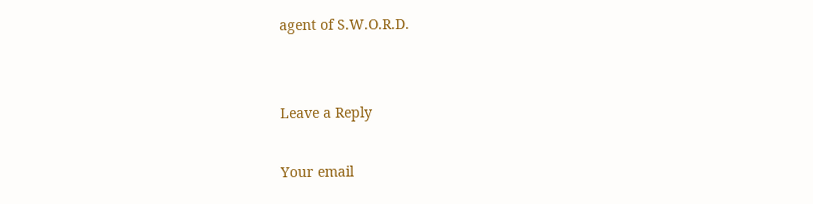agent of S.W.O.R.D.


Leave a Reply

Your email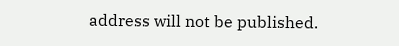address will not be published.